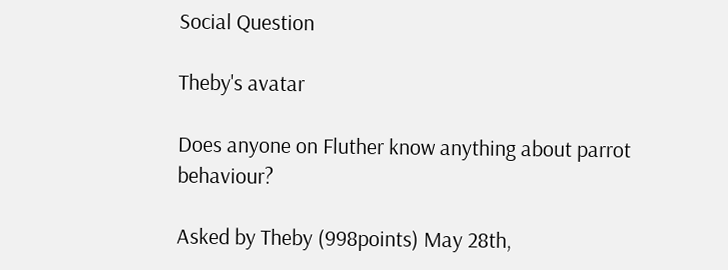Social Question

Theby's avatar

Does anyone on Fluther know anything about parrot behaviour?

Asked by Theby (998points) May 28th,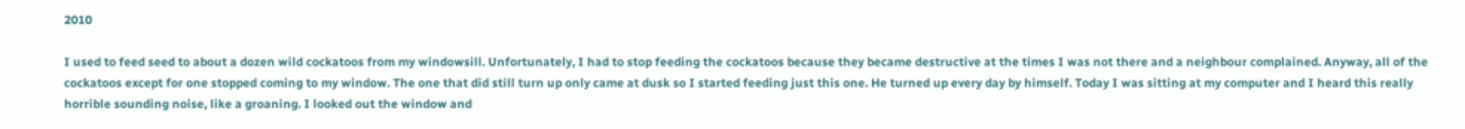2010

I used to feed seed to about a dozen wild cockatoos from my windowsill. Unfortunately, I had to stop feeding the cockatoos because they became destructive at the times I was not there and a neighbour complained. Anyway, all of the cockatoos except for one stopped coming to my window. The one that did still turn up only came at dusk so I started feeding just this one. He turned up every day by himself. Today I was sitting at my computer and I heard this really horrible sounding noise, like a groaning. I looked out the window and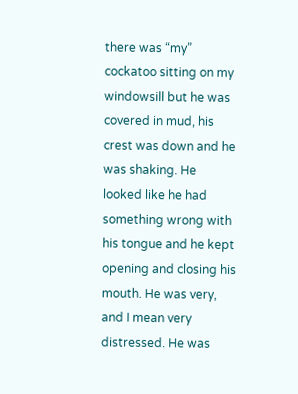there was “my” cockatoo sitting on my windowsill but he was covered in mud, his crest was down and he was shaking. He looked like he had something wrong with his tongue and he kept opening and closing his mouth. He was very, and I mean very distressed. He was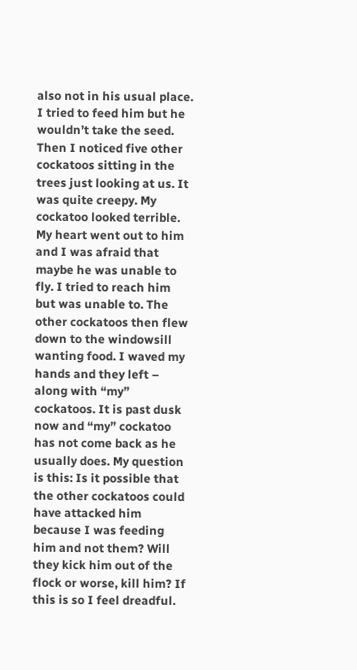also not in his usual place. I tried to feed him but he wouldn’t take the seed. Then I noticed five other cockatoos sitting in the trees just looking at us. It was quite creepy. My cockatoo looked terrible. My heart went out to him and I was afraid that maybe he was unable to fly. I tried to reach him but was unable to. The other cockatoos then flew down to the windowsill wanting food. I waved my hands and they left – along with “my” cockatoos. It is past dusk now and “my” cockatoo has not come back as he usually does. My question is this: Is it possible that the other cockatoos could have attacked him because I was feeding him and not them? Will they kick him out of the flock or worse, kill him? If this is so I feel dreadful.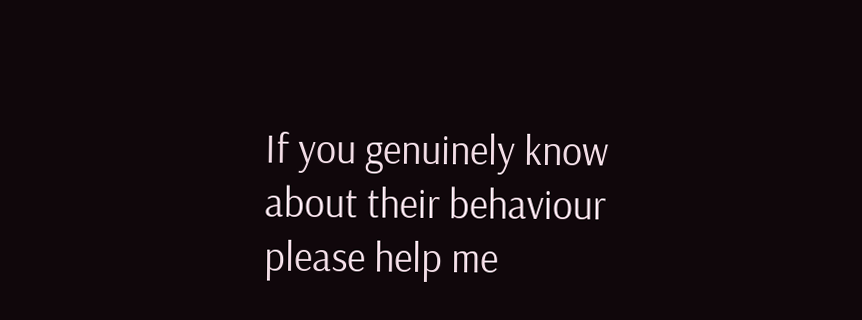If you genuinely know about their behaviour please help me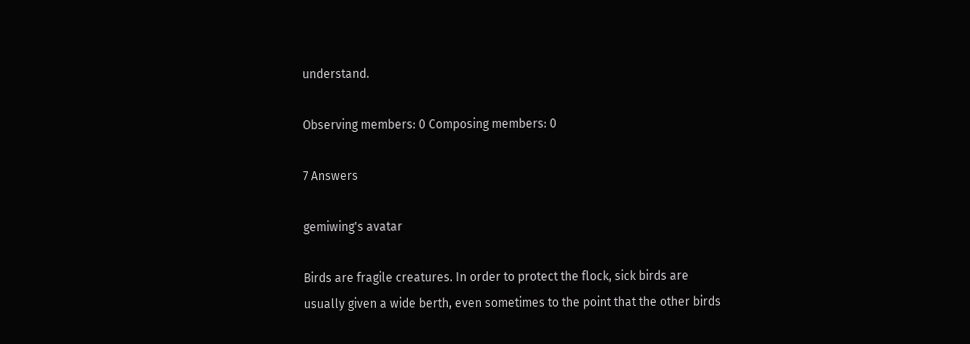understand.

Observing members: 0 Composing members: 0

7 Answers

gemiwing's avatar

Birds are fragile creatures. In order to protect the flock, sick birds are usually given a wide berth, even sometimes to the point that the other birds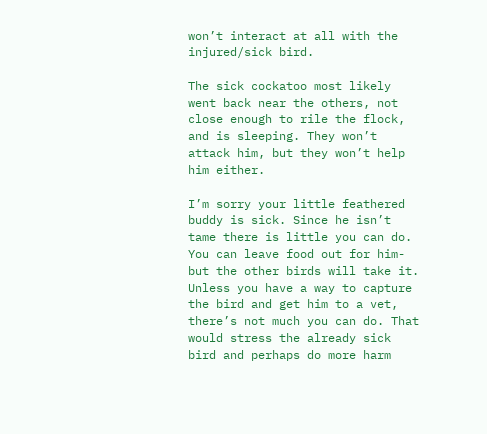won’t interact at all with the injured/sick bird.

The sick cockatoo most likely went back near the others, not close enough to rile the flock, and is sleeping. They won’t attack him, but they won’t help him either.

I’m sorry your little feathered buddy is sick. Since he isn’t tame there is little you can do. You can leave food out for him- but the other birds will take it. Unless you have a way to capture the bird and get him to a vet, there’s not much you can do. That would stress the already sick bird and perhaps do more harm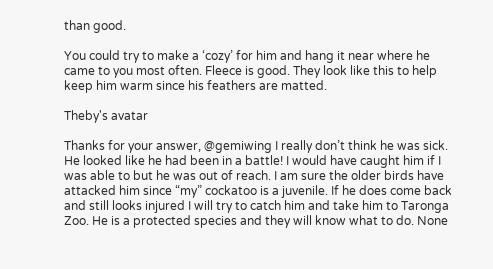than good.

You could try to make a ‘cozy’ for him and hang it near where he came to you most often. Fleece is good. They look like this to help keep him warm since his feathers are matted.

Theby's avatar

Thanks for your answer, @gemiwing I really don’t think he was sick. He looked like he had been in a battle! I would have caught him if I was able to but he was out of reach. I am sure the older birds have attacked him since “my” cockatoo is a juvenile. If he does come back and still looks injured I will try to catch him and take him to Taronga Zoo. He is a protected species and they will know what to do. None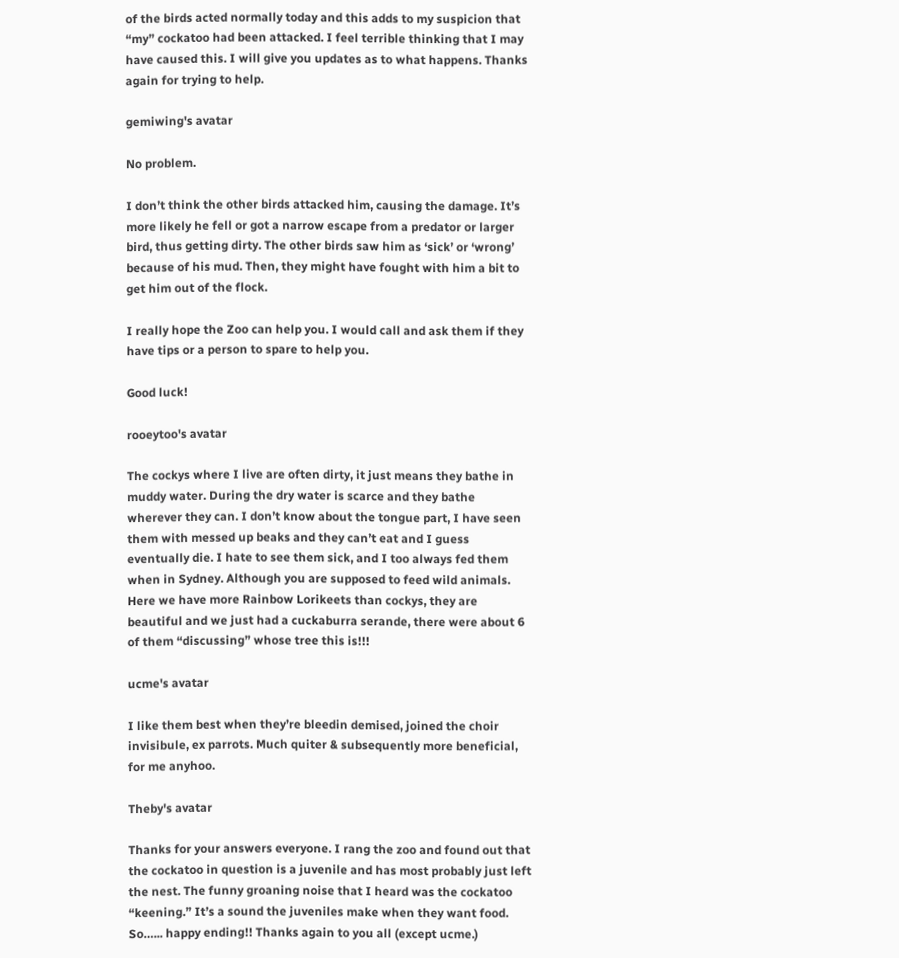of the birds acted normally today and this adds to my suspicion that “my” cockatoo had been attacked. I feel terrible thinking that I may have caused this. I will give you updates as to what happens. Thanks again for trying to help.

gemiwing's avatar

No problem.

I don’t think the other birds attacked him, causing the damage. It’s more likely he fell or got a narrow escape from a predator or larger bird, thus getting dirty. The other birds saw him as ‘sick’ or ‘wrong’ because of his mud. Then, they might have fought with him a bit to get him out of the flock.

I really hope the Zoo can help you. I would call and ask them if they have tips or a person to spare to help you.

Good luck!

rooeytoo's avatar

The cockys where I live are often dirty, it just means they bathe in muddy water. During the dry water is scarce and they bathe wherever they can. I don’t know about the tongue part, I have seen them with messed up beaks and they can’t eat and I guess eventually die. I hate to see them sick, and I too always fed them when in Sydney. Although you are supposed to feed wild animals. Here we have more Rainbow Lorikeets than cockys, they are beautiful and we just had a cuckaburra serande, there were about 6 of them “discussing” whose tree this is!!!

ucme's avatar

I like them best when they’re bleedin demised, joined the choir invisibule, ex parrots. Much quiter & subsequently more beneficial, for me anyhoo.

Theby's avatar

Thanks for your answers everyone. I rang the zoo and found out that the cockatoo in question is a juvenile and has most probably just left the nest. The funny groaning noise that I heard was the cockatoo “keening.” It’s a sound the juveniles make when they want food. So…... happy ending!! Thanks again to you all (except ucme.)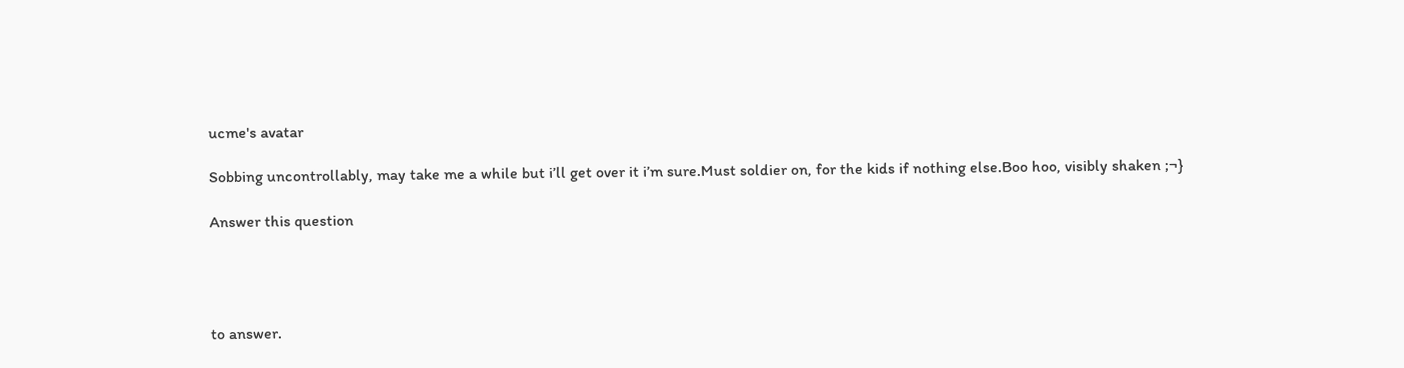ucme's avatar

Sobbing uncontrollably, may take me a while but i’ll get over it i’m sure.Must soldier on, for the kids if nothing else.Boo hoo, visibly shaken ;¬}

Answer this question




to answer.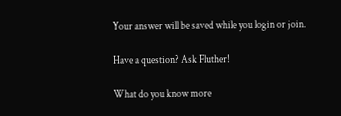Your answer will be saved while you login or join.

Have a question? Ask Fluther!

What do you know more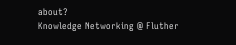about?
Knowledge Networking @ Fluther